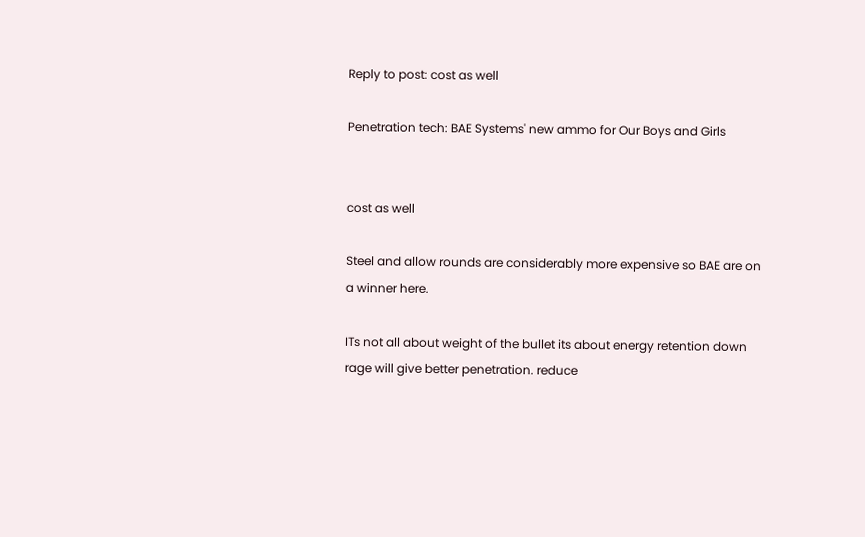Reply to post: cost as well

Penetration tech: BAE Systems' new ammo for Our Boys and Girls


cost as well

Steel and allow rounds are considerably more expensive so BAE are on a winner here.

ITs not all about weight of the bullet its about energy retention down rage will give better penetration. reduce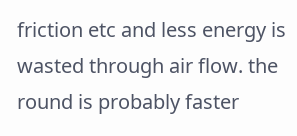friction etc and less energy is wasted through air flow. the round is probably faster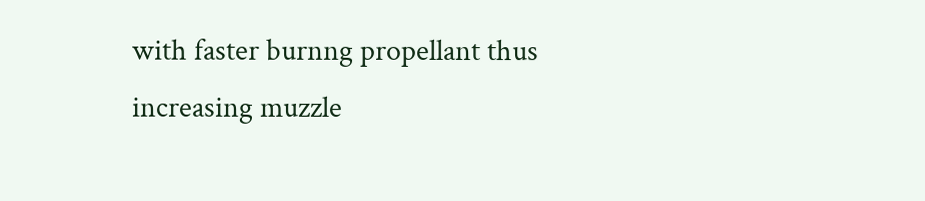with faster burnng propellant thus increasing muzzle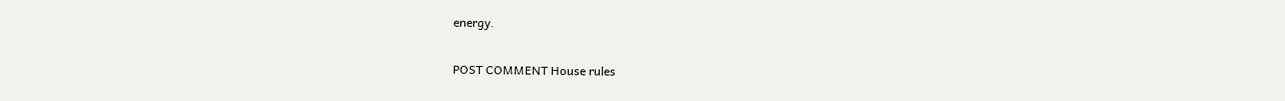energy.

POST COMMENT House rules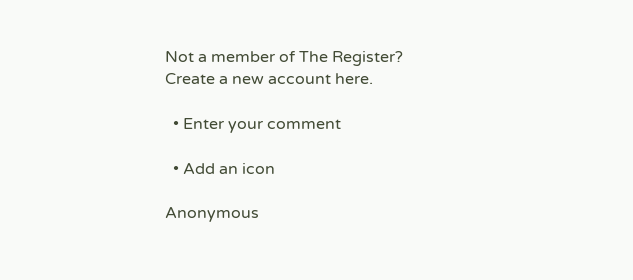Not a member of The Register? Create a new account here.

  • Enter your comment

  • Add an icon

Anonymous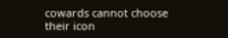cowards cannot choose their icon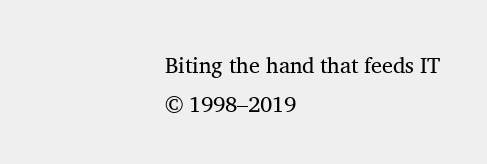Biting the hand that feeds IT © 1998–2019